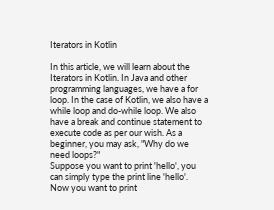Iterators in Kotlin

In this article, we will learn about the Iterators in Kotlin. In Java and other programming languages, we have a for loop. In the case of Kotlin, we also have a  while loop and do-while loop. We also have a break and continue statement to execute code as per our wish. As a beginner, you may ask, "Why do we need loops?"
Suppose you want to print 'hello', you can simply type the print line 'hello'. Now you want to print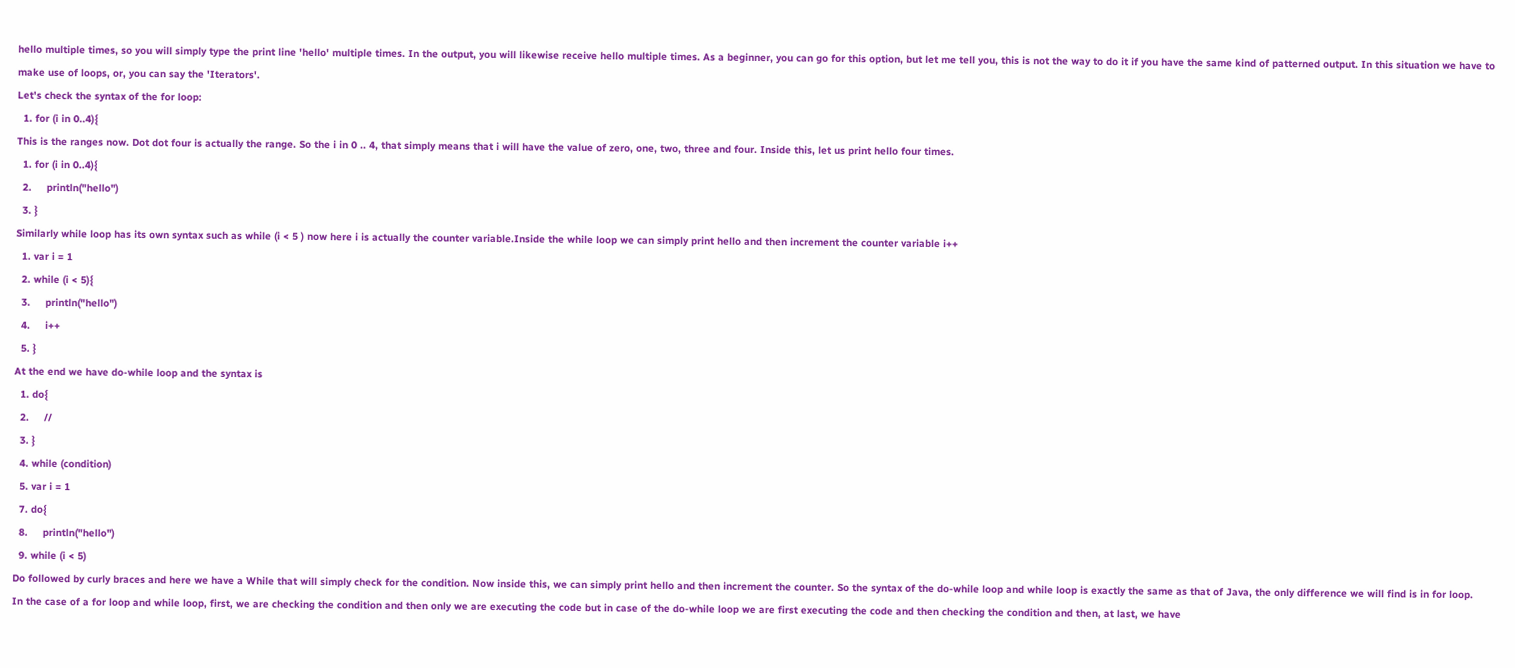hello multiple times, so you will simply type the print line 'hello' multiple times. In the output, you will likewise receive hello multiple times. As a beginner, you can go for this option, but let me tell you, this is not the way to do it if you have the same kind of patterned output. In this situation we have to make use of loops, or, you can say the 'Iterators'.
Let's check the syntax of the for loop:
  1. for (i in 0..4){
This is the ranges now. Dot dot four is actually the range. So the i in 0 .. 4, that simply means that i will have the value of zero, one, two, three and four. Inside this, let us print hello four times.
  1. for (i in 0..4){
  2.     println("hello")
  3. }
Similarly while loop has its own syntax such as while (i < 5 ) now here i is actually the counter variable.Inside the while loop we can simply print hello and then increment the counter variable i++
  1. var i = 1
  2. while (i < 5){
  3.     println("hello")
  4.     i++
  5. }
At the end we have do-while loop and the syntax is
  1. do{
  2.     //
  3. }
  4. while (condition)
  5. var i = 1
  7. do{
  8.     println("hello")
  9. while (i < 5)
Do followed by curly braces and here we have a While that will simply check for the condition. Now inside this, we can simply print hello and then increment the counter. So the syntax of the do-while loop and while loop is exactly the same as that of Java, the only difference we will find is in for loop.
In the case of a for loop and while loop, first, we are checking the condition and then only we are executing the code but in case of the do-while loop we are first executing the code and then checking the condition and then, at last, we have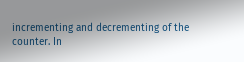incrementing and decrementing of the counter. In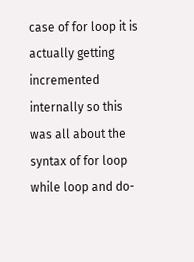case of for loop it is actually getting incremented internally so this was all about the syntax of for loop while loop and do-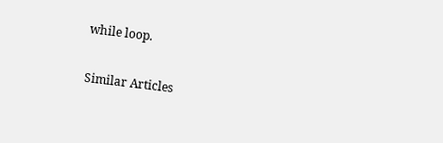while loop.

Similar Articles